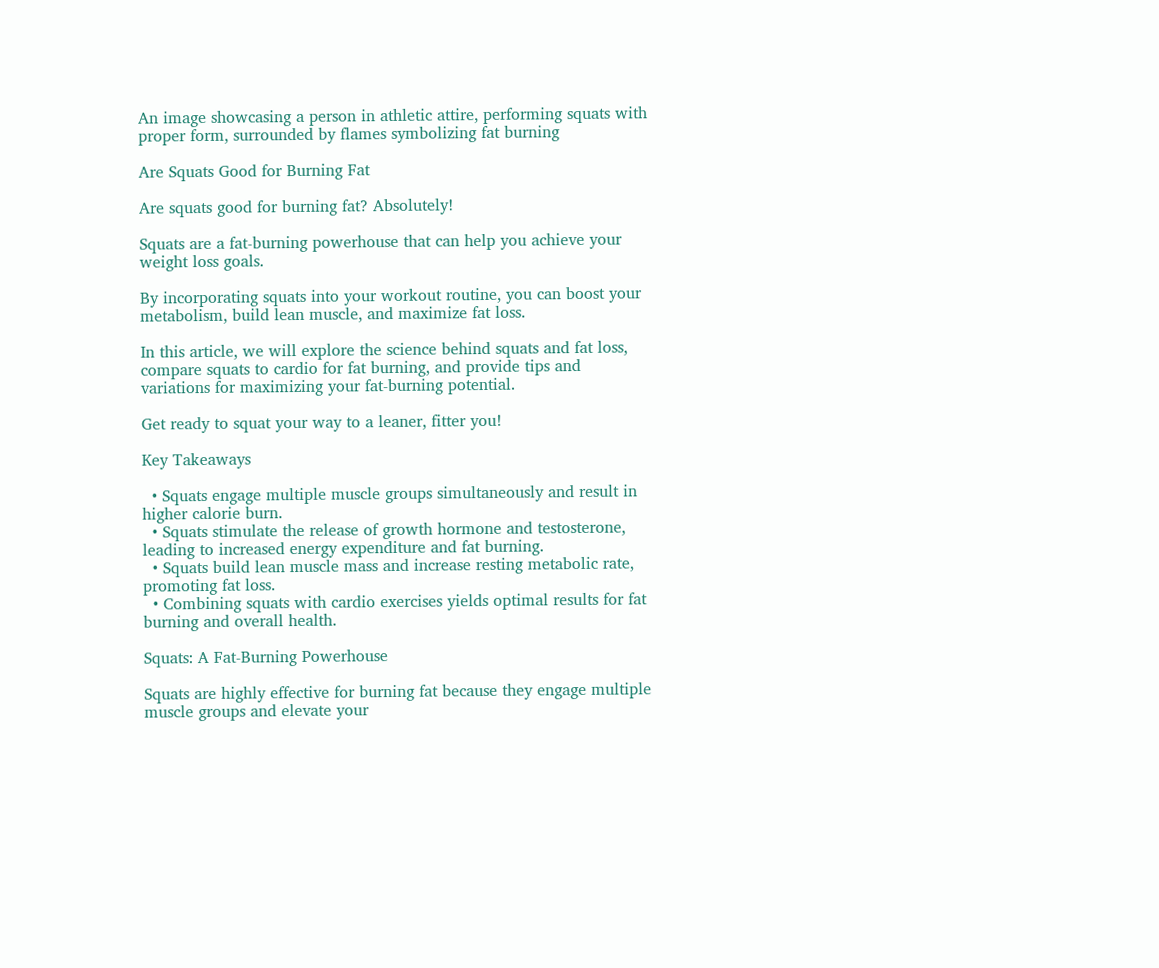An image showcasing a person in athletic attire, performing squats with proper form, surrounded by flames symbolizing fat burning

Are Squats Good for Burning Fat

Are squats good for burning fat? Absolutely!

Squats are a fat-burning powerhouse that can help you achieve your weight loss goals.

By incorporating squats into your workout routine, you can boost your metabolism, build lean muscle, and maximize fat loss.

In this article, we will explore the science behind squats and fat loss, compare squats to cardio for fat burning, and provide tips and variations for maximizing your fat-burning potential.

Get ready to squat your way to a leaner, fitter you!

Key Takeaways

  • Squats engage multiple muscle groups simultaneously and result in higher calorie burn.
  • Squats stimulate the release of growth hormone and testosterone, leading to increased energy expenditure and fat burning.
  • Squats build lean muscle mass and increase resting metabolic rate, promoting fat loss.
  • Combining squats with cardio exercises yields optimal results for fat burning and overall health.

Squats: A Fat-Burning Powerhouse

Squats are highly effective for burning fat because they engage multiple muscle groups and elevate your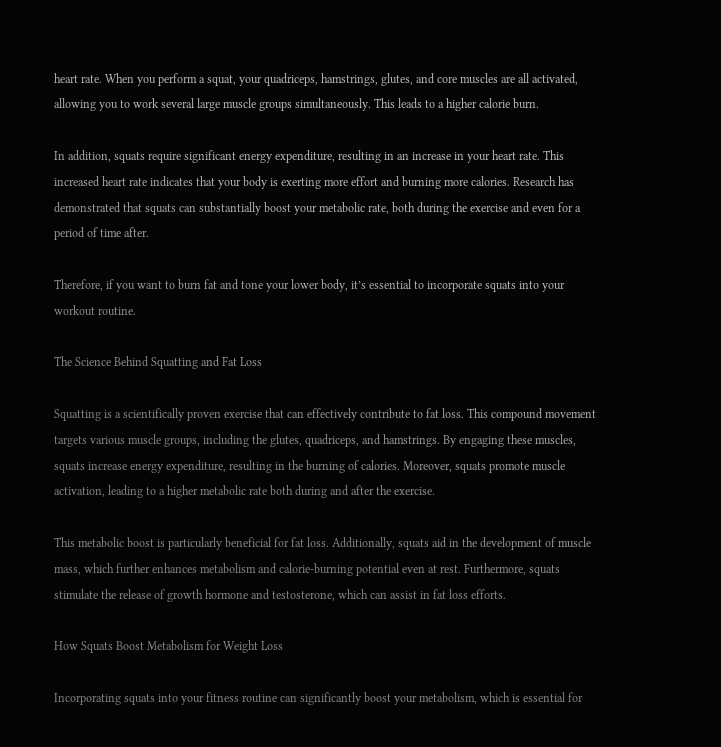heart rate. When you perform a squat, your quadriceps, hamstrings, glutes, and core muscles are all activated, allowing you to work several large muscle groups simultaneously. This leads to a higher calorie burn.

In addition, squats require significant energy expenditure, resulting in an increase in your heart rate. This increased heart rate indicates that your body is exerting more effort and burning more calories. Research has demonstrated that squats can substantially boost your metabolic rate, both during the exercise and even for a period of time after.

Therefore, if you want to burn fat and tone your lower body, it’s essential to incorporate squats into your workout routine.

The Science Behind Squatting and Fat Loss

Squatting is a scientifically proven exercise that can effectively contribute to fat loss. This compound movement targets various muscle groups, including the glutes, quadriceps, and hamstrings. By engaging these muscles, squats increase energy expenditure, resulting in the burning of calories. Moreover, squats promote muscle activation, leading to a higher metabolic rate both during and after the exercise.

This metabolic boost is particularly beneficial for fat loss. Additionally, squats aid in the development of muscle mass, which further enhances metabolism and calorie-burning potential even at rest. Furthermore, squats stimulate the release of growth hormone and testosterone, which can assist in fat loss efforts.

How Squats Boost Metabolism for Weight Loss

Incorporating squats into your fitness routine can significantly boost your metabolism, which is essential for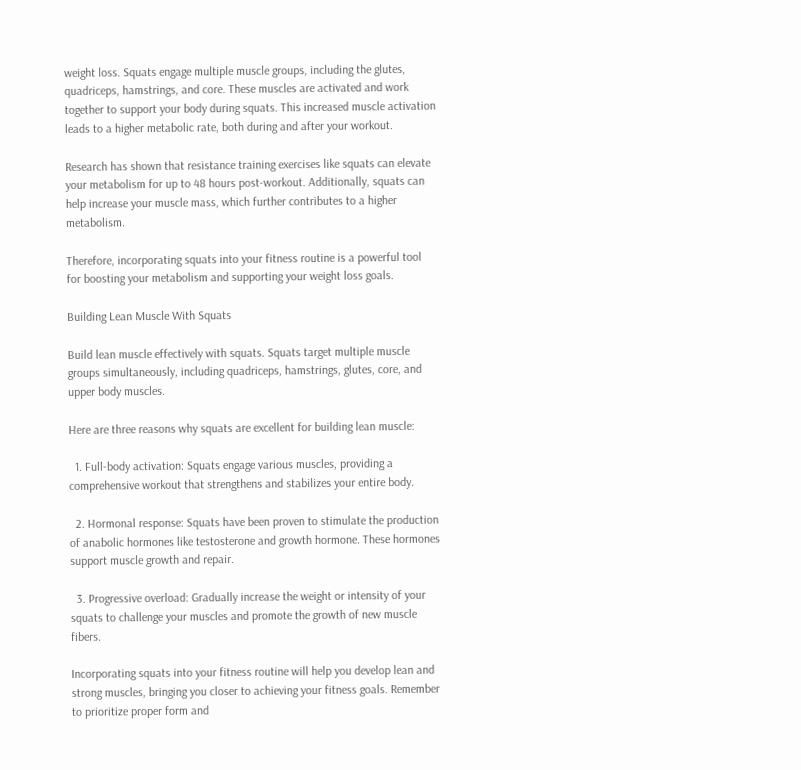weight loss. Squats engage multiple muscle groups, including the glutes, quadriceps, hamstrings, and core. These muscles are activated and work together to support your body during squats. This increased muscle activation leads to a higher metabolic rate, both during and after your workout.

Research has shown that resistance training exercises like squats can elevate your metabolism for up to 48 hours post-workout. Additionally, squats can help increase your muscle mass, which further contributes to a higher metabolism.

Therefore, incorporating squats into your fitness routine is a powerful tool for boosting your metabolism and supporting your weight loss goals.

Building Lean Muscle With Squats

Build lean muscle effectively with squats. Squats target multiple muscle groups simultaneously, including quadriceps, hamstrings, glutes, core, and upper body muscles.

Here are three reasons why squats are excellent for building lean muscle:

  1. Full-body activation: Squats engage various muscles, providing a comprehensive workout that strengthens and stabilizes your entire body.

  2. Hormonal response: Squats have been proven to stimulate the production of anabolic hormones like testosterone and growth hormone. These hormones support muscle growth and repair.

  3. Progressive overload: Gradually increase the weight or intensity of your squats to challenge your muscles and promote the growth of new muscle fibers.

Incorporating squats into your fitness routine will help you develop lean and strong muscles, bringing you closer to achieving your fitness goals. Remember to prioritize proper form and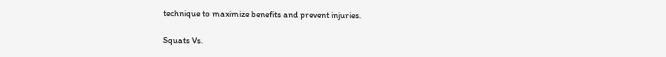technique to maximize benefits and prevent injuries.

Squats Vs.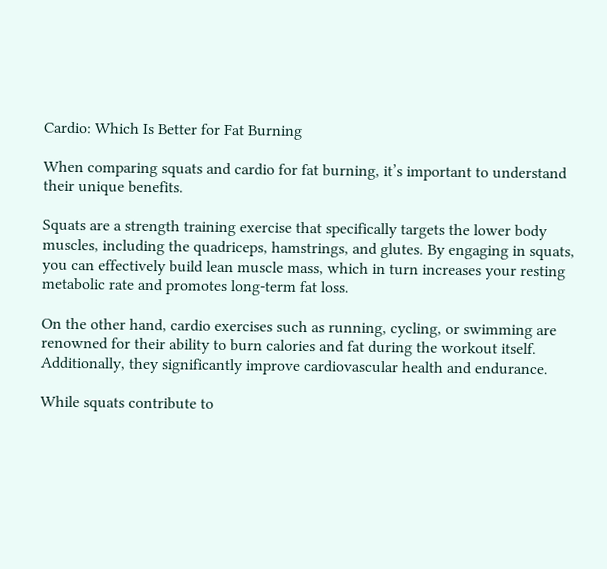Cardio: Which Is Better for Fat Burning

When comparing squats and cardio for fat burning, it’s important to understand their unique benefits.

Squats are a strength training exercise that specifically targets the lower body muscles, including the quadriceps, hamstrings, and glutes. By engaging in squats, you can effectively build lean muscle mass, which in turn increases your resting metabolic rate and promotes long-term fat loss.

On the other hand, cardio exercises such as running, cycling, or swimming are renowned for their ability to burn calories and fat during the workout itself. Additionally, they significantly improve cardiovascular health and endurance.

While squats contribute to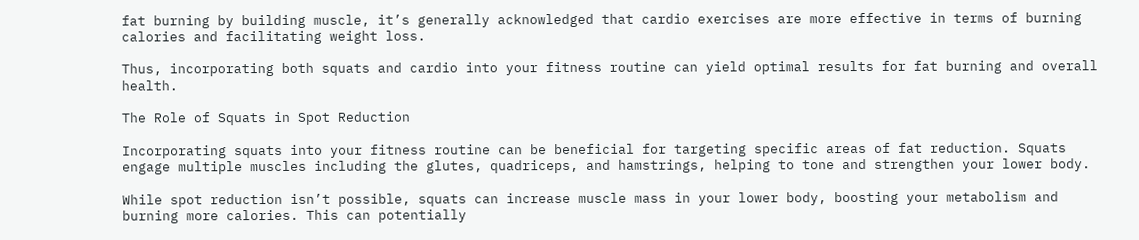fat burning by building muscle, it’s generally acknowledged that cardio exercises are more effective in terms of burning calories and facilitating weight loss.

Thus, incorporating both squats and cardio into your fitness routine can yield optimal results for fat burning and overall health.

The Role of Squats in Spot Reduction

Incorporating squats into your fitness routine can be beneficial for targeting specific areas of fat reduction. Squats engage multiple muscles including the glutes, quadriceps, and hamstrings, helping to tone and strengthen your lower body.

While spot reduction isn’t possible, squats can increase muscle mass in your lower body, boosting your metabolism and burning more calories. This can potentially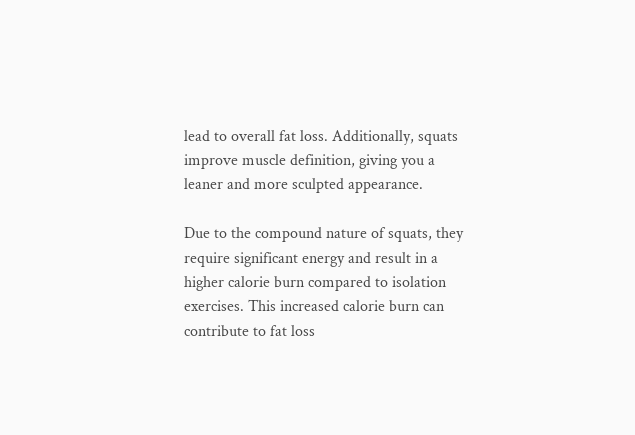lead to overall fat loss. Additionally, squats improve muscle definition, giving you a leaner and more sculpted appearance.

Due to the compound nature of squats, they require significant energy and result in a higher calorie burn compared to isolation exercises. This increased calorie burn can contribute to fat loss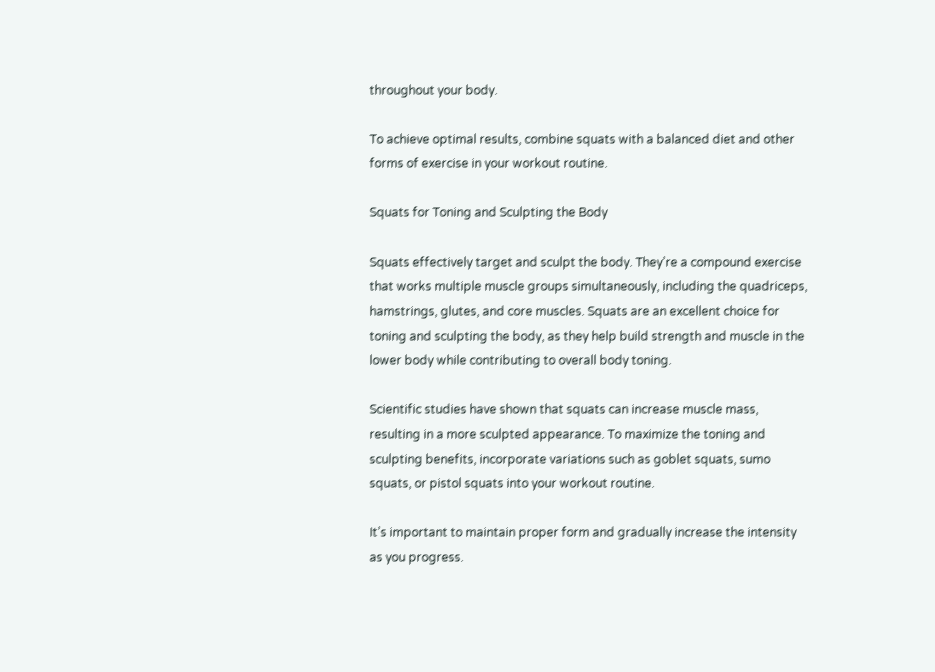throughout your body.

To achieve optimal results, combine squats with a balanced diet and other forms of exercise in your workout routine.

Squats for Toning and Sculpting the Body

Squats effectively target and sculpt the body. They’re a compound exercise that works multiple muscle groups simultaneously, including the quadriceps, hamstrings, glutes, and core muscles. Squats are an excellent choice for toning and sculpting the body, as they help build strength and muscle in the lower body while contributing to overall body toning.

Scientific studies have shown that squats can increase muscle mass, resulting in a more sculpted appearance. To maximize the toning and sculpting benefits, incorporate variations such as goblet squats, sumo squats, or pistol squats into your workout routine.

It’s important to maintain proper form and gradually increase the intensity as you progress.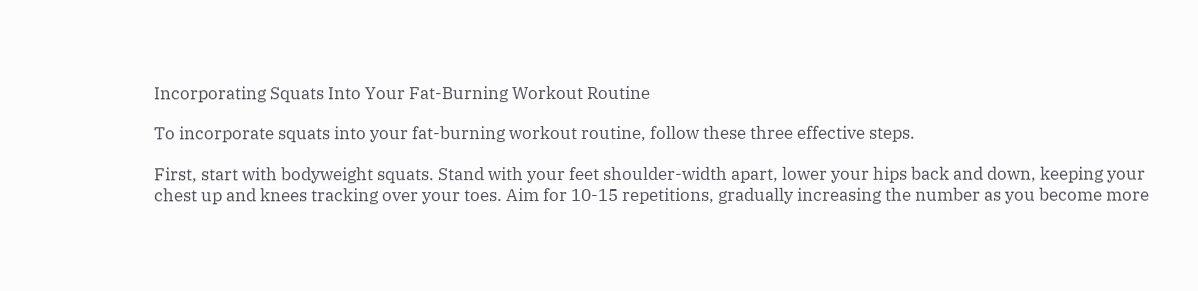Incorporating Squats Into Your Fat-Burning Workout Routine

To incorporate squats into your fat-burning workout routine, follow these three effective steps.

First, start with bodyweight squats. Stand with your feet shoulder-width apart, lower your hips back and down, keeping your chest up and knees tracking over your toes. Aim for 10-15 repetitions, gradually increasing the number as you become more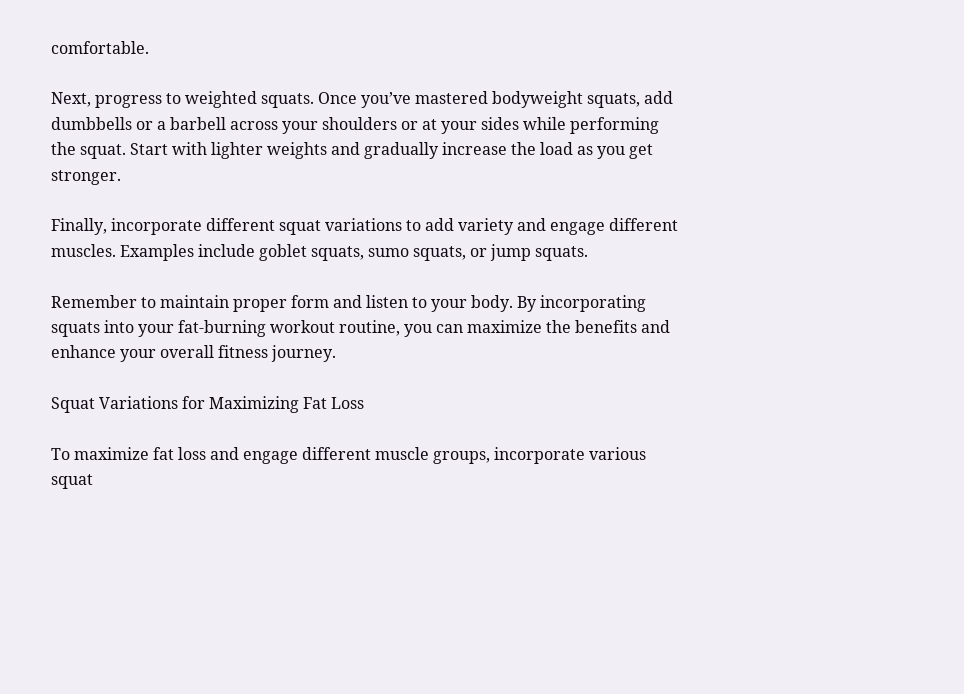comfortable.

Next, progress to weighted squats. Once you’ve mastered bodyweight squats, add dumbbells or a barbell across your shoulders or at your sides while performing the squat. Start with lighter weights and gradually increase the load as you get stronger.

Finally, incorporate different squat variations to add variety and engage different muscles. Examples include goblet squats, sumo squats, or jump squats.

Remember to maintain proper form and listen to your body. By incorporating squats into your fat-burning workout routine, you can maximize the benefits and enhance your overall fitness journey.

Squat Variations for Maximizing Fat Loss

To maximize fat loss and engage different muscle groups, incorporate various squat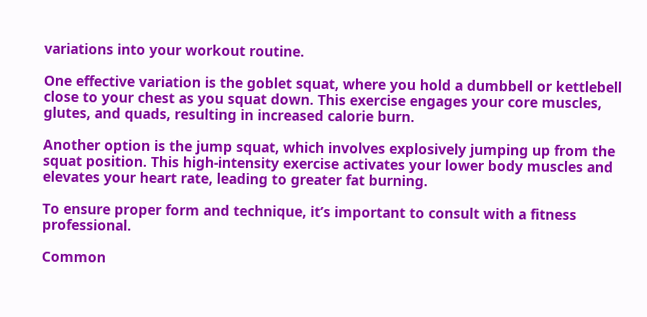variations into your workout routine.

One effective variation is the goblet squat, where you hold a dumbbell or kettlebell close to your chest as you squat down. This exercise engages your core muscles, glutes, and quads, resulting in increased calorie burn.

Another option is the jump squat, which involves explosively jumping up from the squat position. This high-intensity exercise activates your lower body muscles and elevates your heart rate, leading to greater fat burning.

To ensure proper form and technique, it’s important to consult with a fitness professional.

Common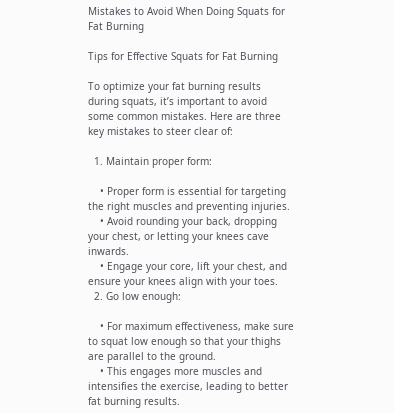Mistakes to Avoid When Doing Squats for Fat Burning

Tips for Effective Squats for Fat Burning

To optimize your fat burning results during squats, it’s important to avoid some common mistakes. Here are three key mistakes to steer clear of:

  1. Maintain proper form:

    • Proper form is essential for targeting the right muscles and preventing injuries.
    • Avoid rounding your back, dropping your chest, or letting your knees cave inwards.
    • Engage your core, lift your chest, and ensure your knees align with your toes.
  2. Go low enough:

    • For maximum effectiveness, make sure to squat low enough so that your thighs are parallel to the ground.
    • This engages more muscles and intensifies the exercise, leading to better fat burning results.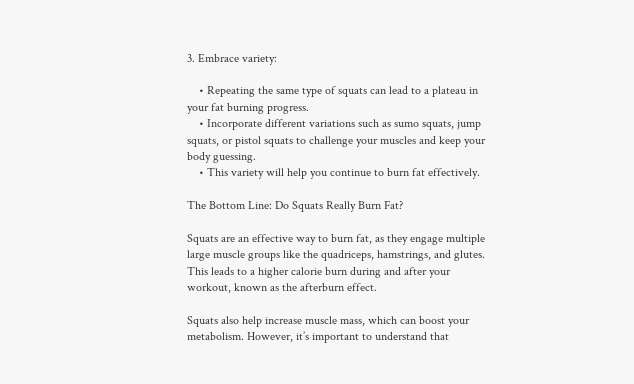3. Embrace variety:

    • Repeating the same type of squats can lead to a plateau in your fat burning progress.
    • Incorporate different variations such as sumo squats, jump squats, or pistol squats to challenge your muscles and keep your body guessing.
    • This variety will help you continue to burn fat effectively.

The Bottom Line: Do Squats Really Burn Fat?

Squats are an effective way to burn fat, as they engage multiple large muscle groups like the quadriceps, hamstrings, and glutes. This leads to a higher calorie burn during and after your workout, known as the afterburn effect.

Squats also help increase muscle mass, which can boost your metabolism. However, it’s important to understand that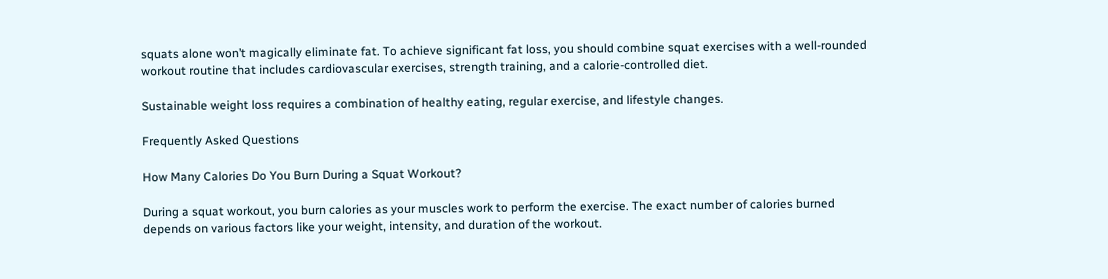squats alone won’t magically eliminate fat. To achieve significant fat loss, you should combine squat exercises with a well-rounded workout routine that includes cardiovascular exercises, strength training, and a calorie-controlled diet.

Sustainable weight loss requires a combination of healthy eating, regular exercise, and lifestyle changes.

Frequently Asked Questions

How Many Calories Do You Burn During a Squat Workout?

During a squat workout, you burn calories as your muscles work to perform the exercise. The exact number of calories burned depends on various factors like your weight, intensity, and duration of the workout.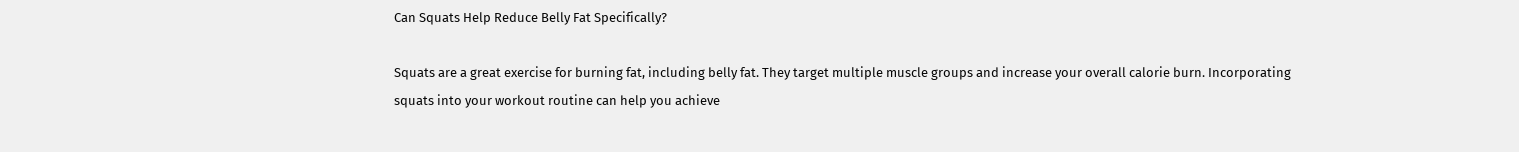Can Squats Help Reduce Belly Fat Specifically?

Squats are a great exercise for burning fat, including belly fat. They target multiple muscle groups and increase your overall calorie burn. Incorporating squats into your workout routine can help you achieve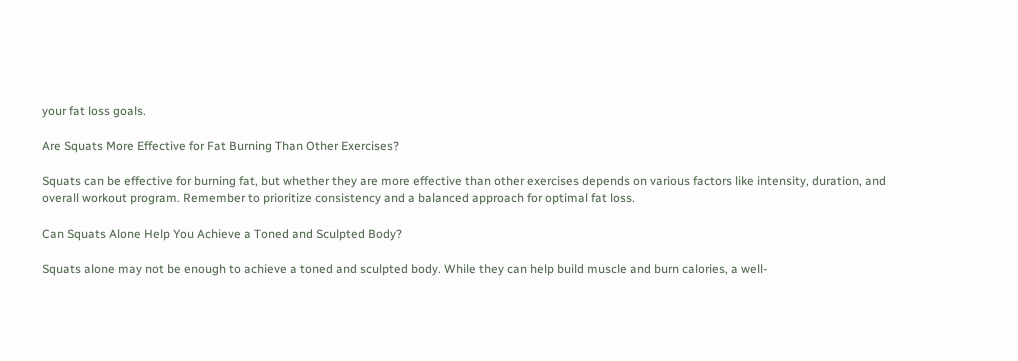your fat loss goals.

Are Squats More Effective for Fat Burning Than Other Exercises?

Squats can be effective for burning fat, but whether they are more effective than other exercises depends on various factors like intensity, duration, and overall workout program. Remember to prioritize consistency and a balanced approach for optimal fat loss.

Can Squats Alone Help You Achieve a Toned and Sculpted Body?

Squats alone may not be enough to achieve a toned and sculpted body. While they can help build muscle and burn calories, a well-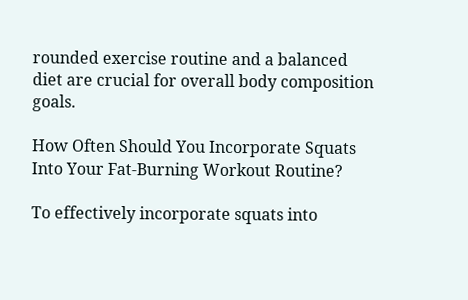rounded exercise routine and a balanced diet are crucial for overall body composition goals.

How Often Should You Incorporate Squats Into Your Fat-Burning Workout Routine?

To effectively incorporate squats into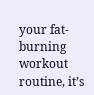your fat-burning workout routine, it’s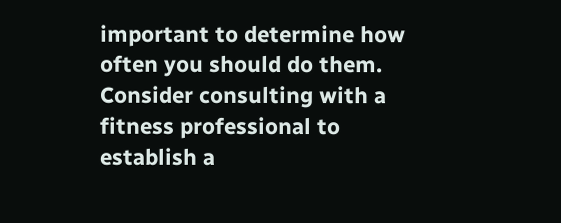important to determine how often you should do them. Consider consulting with a fitness professional to establish a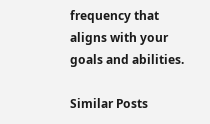frequency that aligns with your goals and abilities.

Similar Posts